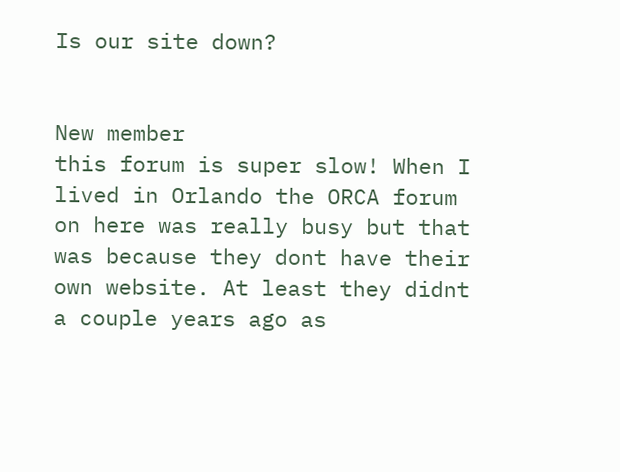Is our site down?


New member
this forum is super slow! When I lived in Orlando the ORCA forum on here was really busy but that was because they dont have their own website. At least they didnt a couple years ago as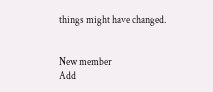things might have changed.


New member
Add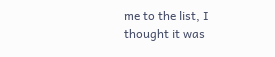me to the list, I thought it was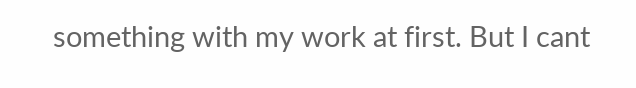something with my work at first. But I cant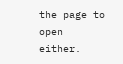the page to open either.